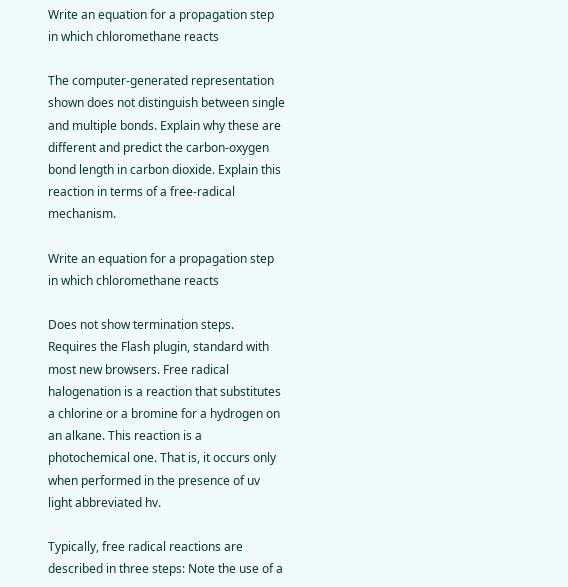Write an equation for a propagation step in which chloromethane reacts

The computer-generated representation shown does not distinguish between single and multiple bonds. Explain why these are different and predict the carbon-oxygen bond length in carbon dioxide. Explain this reaction in terms of a free-radical mechanism.

Write an equation for a propagation step in which chloromethane reacts

Does not show termination steps. Requires the Flash plugin, standard with most new browsers. Free radical halogenation is a reaction that substitutes a chlorine or a bromine for a hydrogen on an alkane. This reaction is a photochemical one. That is, it occurs only when performed in the presence of uv light abbreviated hv.

Typically, free radical reactions are described in three steps: Note the use of a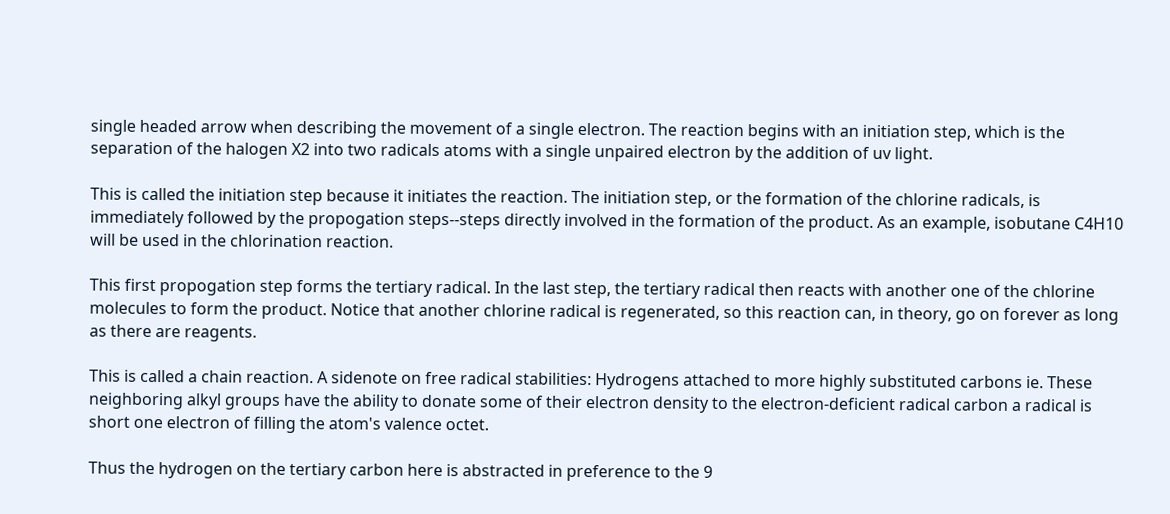single headed arrow when describing the movement of a single electron. The reaction begins with an initiation step, which is the separation of the halogen X2 into two radicals atoms with a single unpaired electron by the addition of uv light.

This is called the initiation step because it initiates the reaction. The initiation step, or the formation of the chlorine radicals, is immediately followed by the propogation steps--steps directly involved in the formation of the product. As an example, isobutane C4H10 will be used in the chlorination reaction.

This first propogation step forms the tertiary radical. In the last step, the tertiary radical then reacts with another one of the chlorine molecules to form the product. Notice that another chlorine radical is regenerated, so this reaction can, in theory, go on forever as long as there are reagents.

This is called a chain reaction. A sidenote on free radical stabilities: Hydrogens attached to more highly substituted carbons ie. These neighboring alkyl groups have the ability to donate some of their electron density to the electron-deficient radical carbon a radical is short one electron of filling the atom's valence octet.

Thus the hydrogen on the tertiary carbon here is abstracted in preference to the 9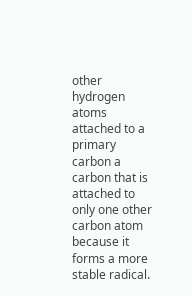other hydrogen atoms attached to a primary carbon a carbon that is attached to only one other carbon atom because it forms a more stable radical.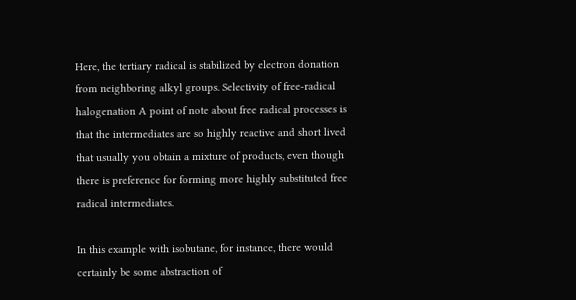Here, the tertiary radical is stabilized by electron donation from neighboring alkyl groups. Selectivity of free-radical halogenation A point of note about free radical processes is that the intermediates are so highly reactive and short lived that usually you obtain a mixture of products, even though there is preference for forming more highly substituted free radical intermediates.

In this example with isobutane, for instance, there would certainly be some abstraction of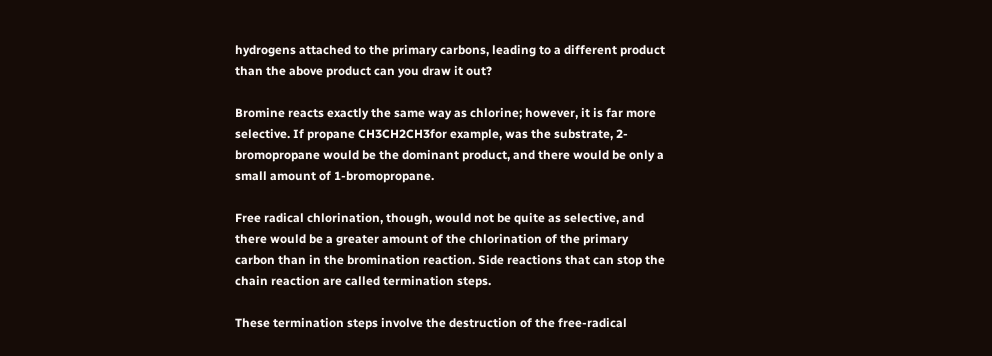hydrogens attached to the primary carbons, leading to a different product than the above product can you draw it out?

Bromine reacts exactly the same way as chlorine; however, it is far more selective. If propane CH3CH2CH3for example, was the substrate, 2-bromopropane would be the dominant product, and there would be only a small amount of 1-bromopropane.

Free radical chlorination, though, would not be quite as selective, and there would be a greater amount of the chlorination of the primary carbon than in the bromination reaction. Side reactions that can stop the chain reaction are called termination steps.

These termination steps involve the destruction of the free-radical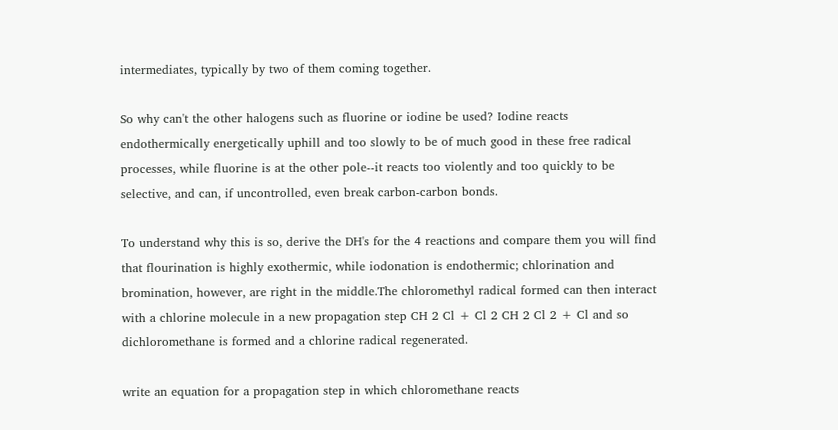intermediates, typically by two of them coming together.

So why can't the other halogens such as fluorine or iodine be used? Iodine reacts endothermically energetically uphill and too slowly to be of much good in these free radical processes, while fluorine is at the other pole--it reacts too violently and too quickly to be selective, and can, if uncontrolled, even break carbon-carbon bonds.

To understand why this is so, derive the DH's for the 4 reactions and compare them you will find that flourination is highly exothermic, while iodonation is endothermic; chlorination and bromination, however, are right in the middle.The chloromethyl radical formed can then interact with a chlorine molecule in a new propagation step CH 2 Cl + Cl 2 CH 2 Cl 2 + Cl and so dichloromethane is formed and a chlorine radical regenerated.

write an equation for a propagation step in which chloromethane reacts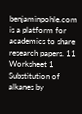benjaminpohle.com is a platform for academics to share research papers. 11 Worksheet 1 Substitution of alkanes by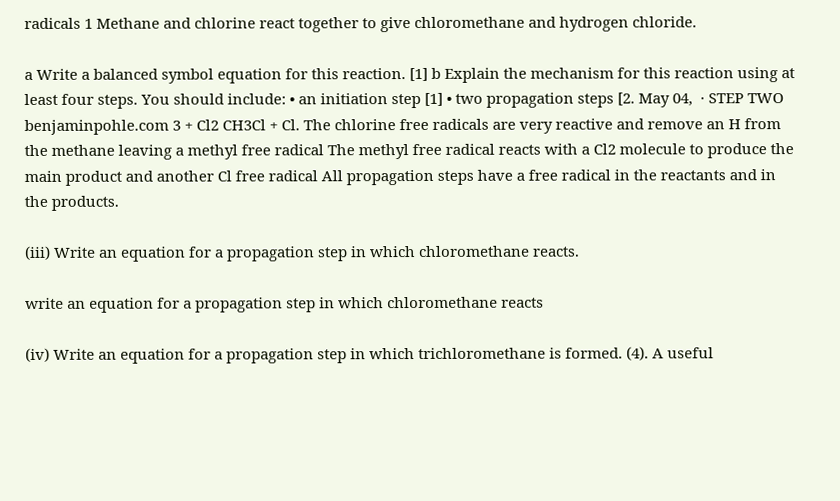radicals 1 Methane and chlorine react together to give chloromethane and hydrogen chloride.

a Write a balanced symbol equation for this reaction. [1] b Explain the mechanism for this reaction using at least four steps. You should include: • an initiation step [1] • two propagation steps [2. May 04,  · STEP TWO benjaminpohle.com 3 + Cl2 CH3Cl + Cl. The chlorine free radicals are very reactive and remove an H from the methane leaving a methyl free radical The methyl free radical reacts with a Cl2 molecule to produce the main product and another Cl free radical All propagation steps have a free radical in the reactants and in the products.

(iii) Write an equation for a propagation step in which chloromethane reacts.

write an equation for a propagation step in which chloromethane reacts

(iv) Write an equation for a propagation step in which trichloromethane is formed. (4). A useful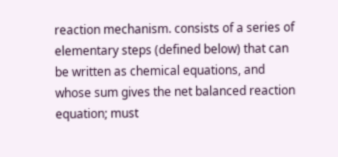reaction mechanism. consists of a series of elementary steps (defined below) that can be written as chemical equations, and whose sum gives the net balanced reaction equation; must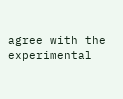agree with the experimental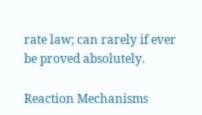rate law; can rarely if ever be proved absolutely.

Reaction Mechanisms